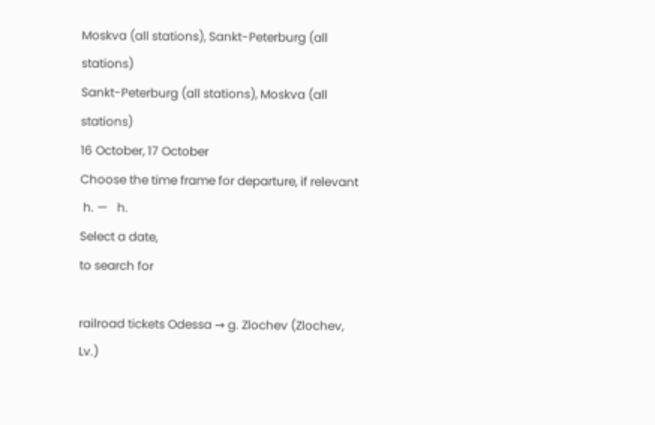Moskva (all stations), Sankt-Peterburg (all stations)
Sankt-Peterburg (all stations), Moskva (all stations)
16 October, 17 October
Choose the time frame for departure, if relevant
 h. —   h.
Select a date,
to search for

railroad tickets Odessa → g. Zlochev (Zlochev, Lv.)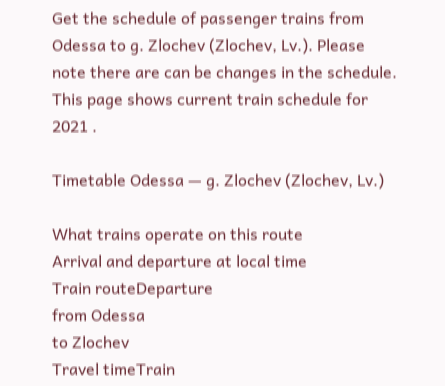Get the schedule of passenger trains from Odessa to g. Zlochev (Zlochev, Lv.). Please note there are can be changes in the schedule. This page shows current train schedule for 2021 .

Timetable Odessa — g. Zlochev (Zlochev, Lv.)

What trains operate on this route
Arrival and departure at local time
Train routeDeparture
from Odessa
to Zlochev
Travel timeTrain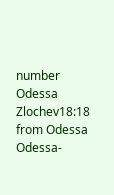number
Odessa  Zlochev18:18  from Odessa Odessa-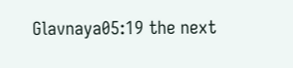Glavnaya05:19 the next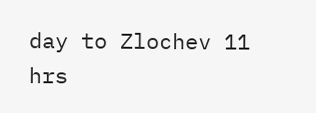day to Zlochev 11 hrs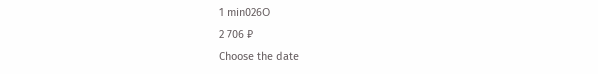1 min026О
2 706 ₽
Choose the date